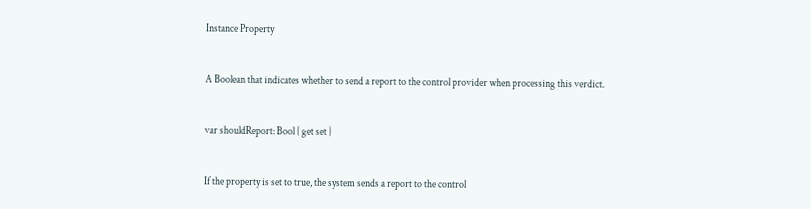Instance Property


A Boolean that indicates whether to send a report to the control provider when processing this verdict.


var shouldReport: Bool { get set }


If the property is set to true, the system sends a report to the control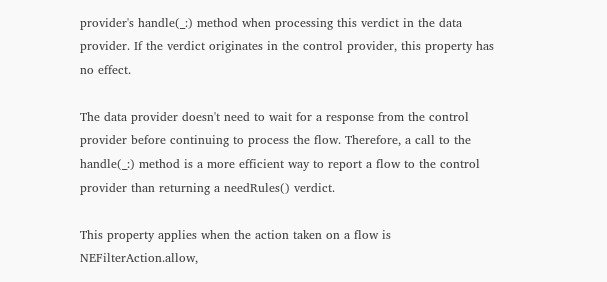provider's handle(_:) method when processing this verdict in the data provider. If the verdict originates in the control provider, this property has no effect.

The data provider doesn't need to wait for a response from the control provider before continuing to process the flow. Therefore, a call to the handle(_:) method is a more efficient way to report a flow to the control provider than returning a needRules() verdict.

This property applies when the action taken on a flow is NEFilterAction.allow,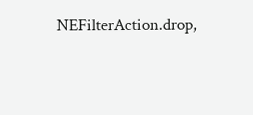NEFilterAction.drop,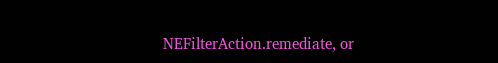NEFilterAction.remediate, or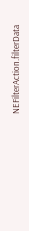NEFilterAction.filterData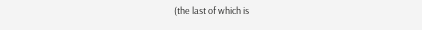(the last of which is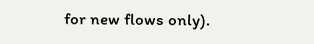for new flows only).